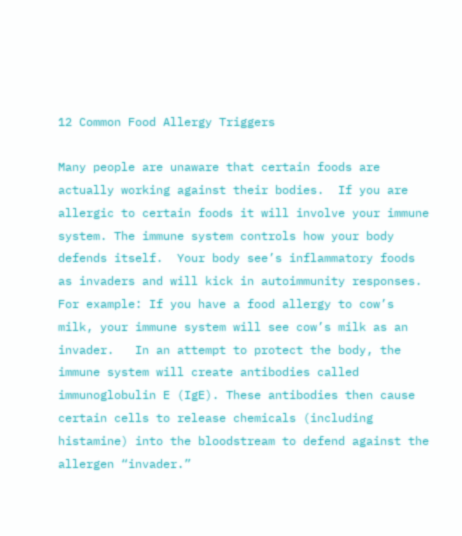12 Common Food Allergy Triggers

Many people are unaware that certain foods are actually working against their bodies.  If you are allergic to certain foods it will involve your immune system. The immune system controls how your body defends itself.  Your body see’s inflammatory foods as invaders and will kick in autoimmunity responses. For example: If you have a food allergy to cow’s milk, your immune system will see cow’s milk as an invader.   In an attempt to protect the body, the immune system will create antibodies called immunoglobulin E (IgE). These antibodies then cause certain cells to release chemicals (including histamine) into the bloodstream to defend against the allergen “invader.”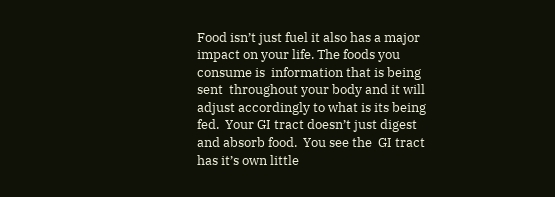Food isn’t just fuel it also has a major impact on your life. The foods you consume is  information that is being sent  throughout your body and it will adjust accordingly to what is its being fed.  Your GI tract doesn’t just digest and absorb food.  You see the  GI tract has it’s own little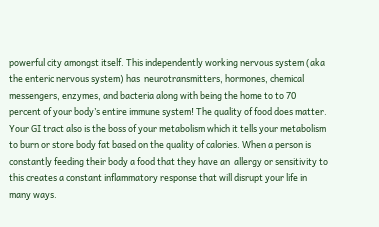powerful city amongst itself. This independently working nervous system (aka the enteric nervous system) has  neurotransmitters, hormones, chemical messengers, enzymes, and bacteria along with being the home to to 70 percent of your body’s entire immune system! The quality of food does matter. Your GI tract also is the boss of your metabolism which it tells your metabolism to burn or store body fat based on the quality of calories. When a person is constantly feeding their body a food that they have an  allergy or sensitivity to this creates a constant inflammatory response that will disrupt your life in many ways.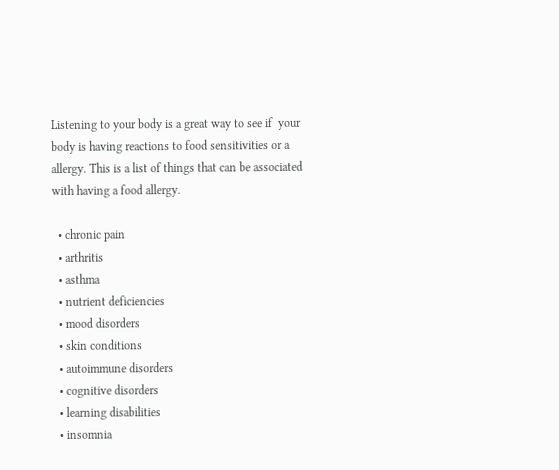Listening to your body is a great way to see if  your body is having reactions to food sensitivities or a allergy. This is a list of things that can be associated with having a food allergy.

  • chronic pain
  • arthritis
  • asthma
  • nutrient deficiencies
  • mood disorders
  • skin conditions
  • autoimmune disorders
  • cognitive disorders
  • learning disabilities
  • insomnia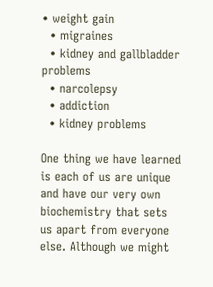• weight gain
  • migraines
  • kidney and gallbladder problems
  • narcolepsy
  • addiction
  • kidney problems

One thing we have learned is each of us are unique and have our very own biochemistry that sets us apart from everyone else. Although we might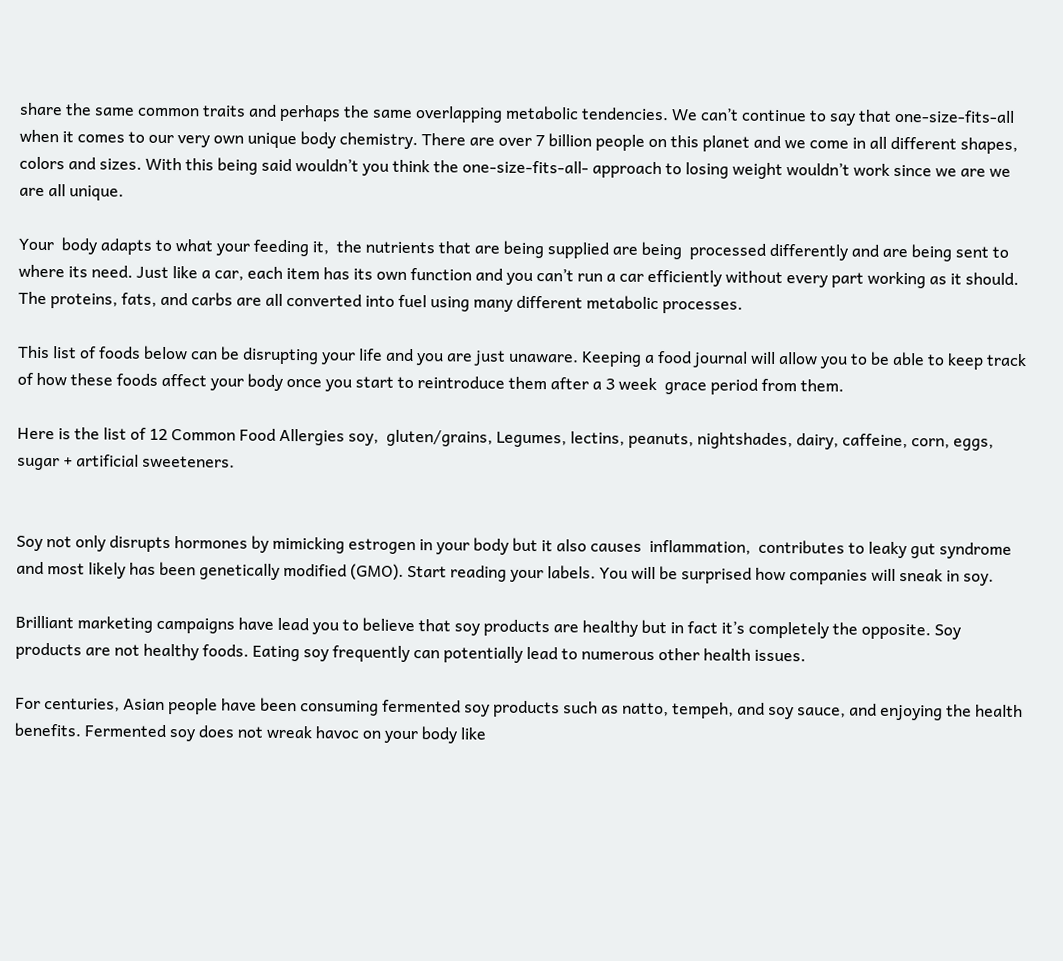share the same common traits and perhaps the same overlapping metabolic tendencies. We can’t continue to say that one-size-fits-all when it comes to our very own unique body chemistry. There are over 7 billion people on this planet and we come in all different shapes, colors and sizes. With this being said wouldn’t you think the one-size-fits-all- approach to losing weight wouldn’t work since we are we are all unique.

Your  body adapts to what your feeding it,  the nutrients that are being supplied are being  processed differently and are being sent to where its need. Just like a car, each item has its own function and you can’t run a car efficiently without every part working as it should.  The proteins, fats, and carbs are all converted into fuel using many different metabolic processes.

This list of foods below can be disrupting your life and you are just unaware. Keeping a food journal will allow you to be able to keep track of how these foods affect your body once you start to reintroduce them after a 3 week  grace period from them.

Here is the list of 12 Common Food Allergies soy,  gluten/grains, Legumes, lectins, peanuts, nightshades, dairy, caffeine, corn, eggs, sugar + artificial sweeteners.


Soy not only disrupts hormones by mimicking estrogen in your body but it also causes  inflammation,  contributes to leaky gut syndrome and most likely has been genetically modified (GMO). Start reading your labels. You will be surprised how companies will sneak in soy.

Brilliant marketing campaigns have lead you to believe that soy products are healthy but in fact it’s completely the opposite. Soy products are not healthy foods. Eating soy frequently can potentially lead to numerous other health issues.

For centuries, Asian people have been consuming fermented soy products such as natto, tempeh, and soy sauce, and enjoying the health benefits. Fermented soy does not wreak havoc on your body like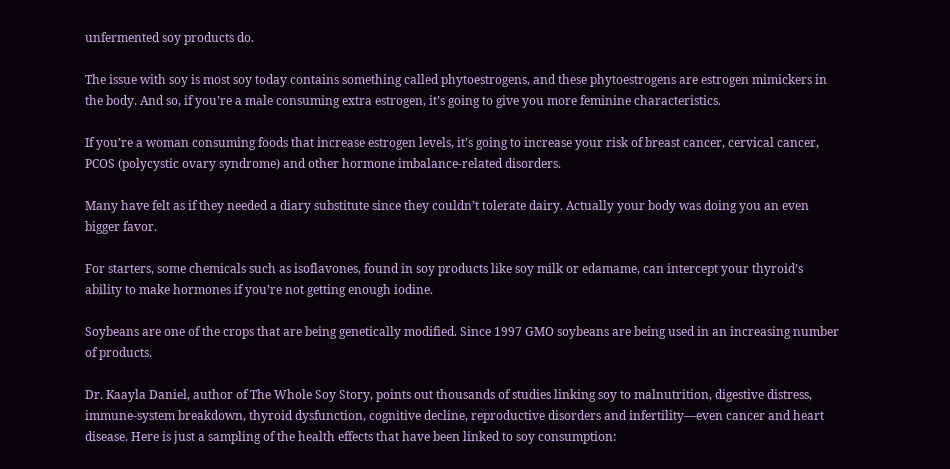unfermented soy products do.

The issue with soy is most soy today contains something called phytoestrogens, and these phytoestrogens are estrogen mimickers in the body. And so, if you’re a male consuming extra estrogen, it’s going to give you more feminine characteristics.

If you’re a woman consuming foods that increase estrogen levels, it’s going to increase your risk of breast cancer, cervical cancer, PCOS (polycystic ovary syndrome) and other hormone imbalance-related disorders.

Many have felt as if they needed a diary substitute since they couldn’t tolerate dairy. Actually your body was doing you an even bigger favor.

For starters, some chemicals such as isoflavones, found in soy products like soy milk or edamame, can intercept your thyroid’s ability to make hormones if you’re not getting enough iodine.

Soybeans are one of the crops that are being genetically modified. Since 1997 GMO soybeans are being used in an increasing number of products.

Dr. Kaayla Daniel, author of The Whole Soy Story, points out thousands of studies linking soy to malnutrition, digestive distress, immune-system breakdown, thyroid dysfunction, cognitive decline, reproductive disorders and infertility—even cancer and heart disease. Here is just a sampling of the health effects that have been linked to soy consumption: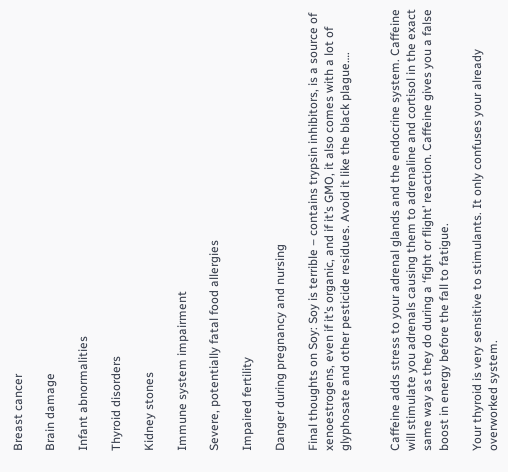Breast cancer

Brain damage

Infant abnormalities

Thyroid disorders

Kidney stones

Immune system impairment

Severe, potentially fatal food allergies

Impaired fertility

Danger during pregnancy and nursing

Final thoughts on Soy: Soy is terrible – contains trypsin inhibitors, is a source of xenoestrogens, even if it’s organic, and if it’s GMO, it also comes with a lot of glyphosate and other pesticide residues. Avoid it like the black plague….


Caffeine adds stress to your adrenal glands and the endocrine system. Caffeine will stimulate you adrenals causing them to adrenaline and cortisol in the exact same way as they do during a ‘fight or flight’ reaction. Caffeine gives you a false boost in energy before the fall to fatigue.

Your thyroid is very sensitive to stimulants. It only confuses your already overworked system.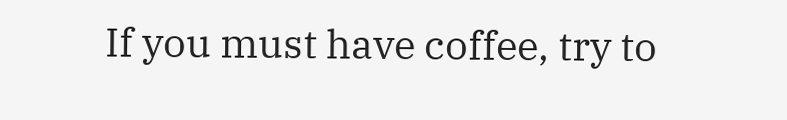If you must have coffee, try to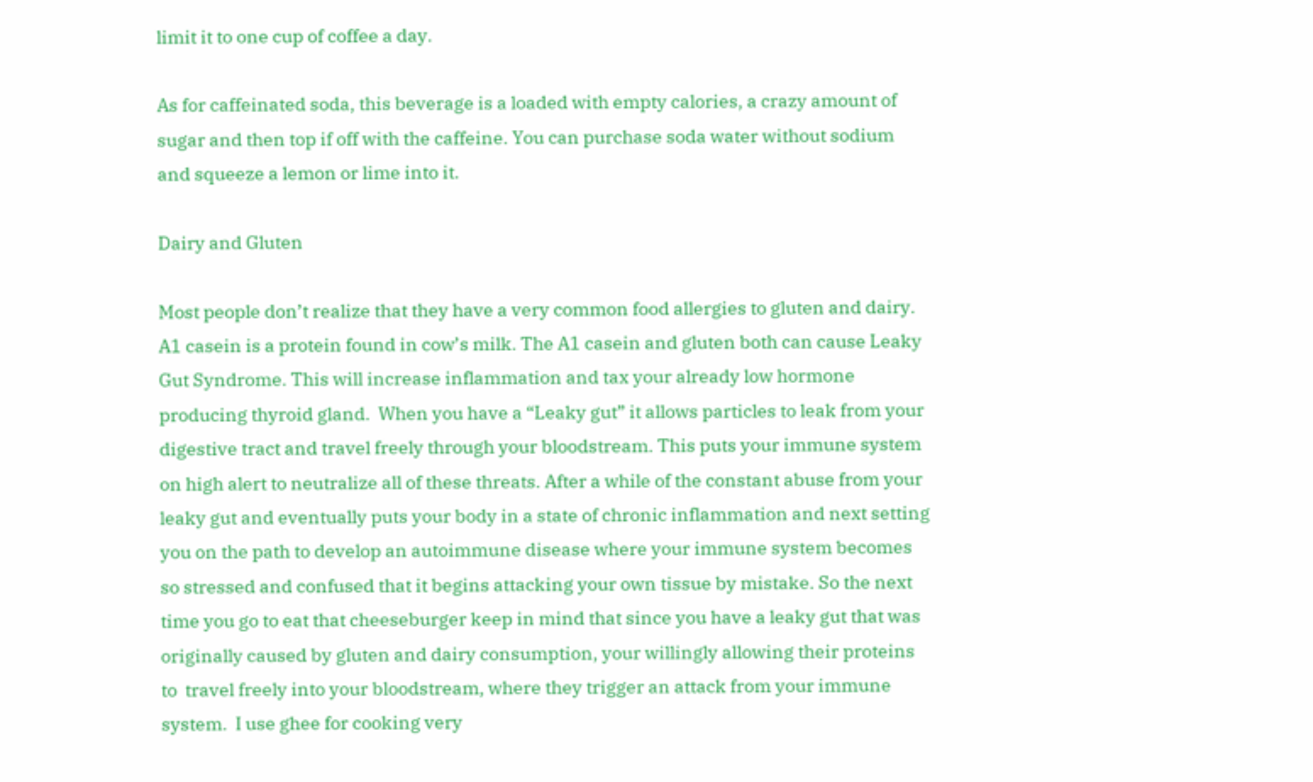limit it to one cup of coffee a day.

As for caffeinated soda, this beverage is a loaded with empty calories, a crazy amount of sugar and then top if off with the caffeine. You can purchase soda water without sodium and squeeze a lemon or lime into it.

Dairy and Gluten

Most people don’t realize that they have a very common food allergies to gluten and dairy. A1 casein is a protein found in cow’s milk. The A1 casein and gluten both can cause Leaky Gut Syndrome. This will increase inflammation and tax your already low hormone producing thyroid gland.  When you have a “Leaky gut” it allows particles to leak from your digestive tract and travel freely through your bloodstream. This puts your immune system on high alert to neutralize all of these threats. After a while of the constant abuse from your leaky gut and eventually puts your body in a state of chronic inflammation and next setting you on the path to develop an autoimmune disease where your immune system becomes so stressed and confused that it begins attacking your own tissue by mistake. So the next time you go to eat that cheeseburger keep in mind that since you have a leaky gut that was originally caused by gluten and dairy consumption, your willingly allowing their proteins to  travel freely into your bloodstream, where they trigger an attack from your immune system.  I use ghee for cooking very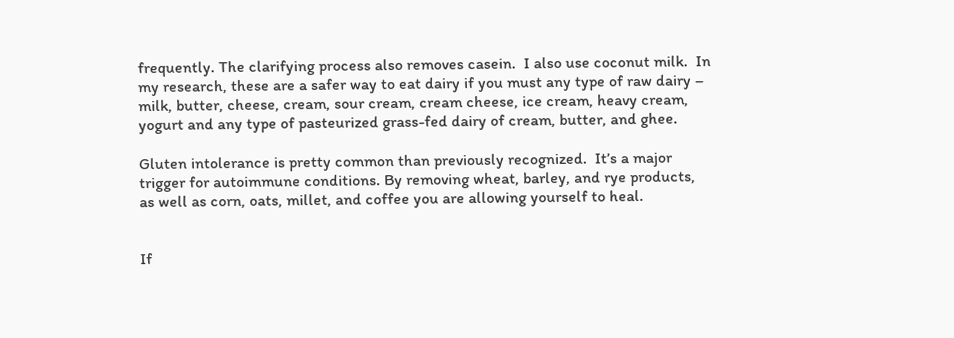frequently. The clarifying process also removes casein.  I also use coconut milk.  In my research, these are a safer way to eat dairy if you must any type of raw dairy – milk, butter, cheese, cream, sour cream, cream cheese, ice cream, heavy cream, yogurt and any type of pasteurized grass-fed dairy of cream, butter, and ghee.

Gluten intolerance is pretty common than previously recognized.  It’s a major trigger for autoimmune conditions. By removing wheat, barley, and rye products, as well as corn, oats, millet, and coffee you are allowing yourself to heal.


If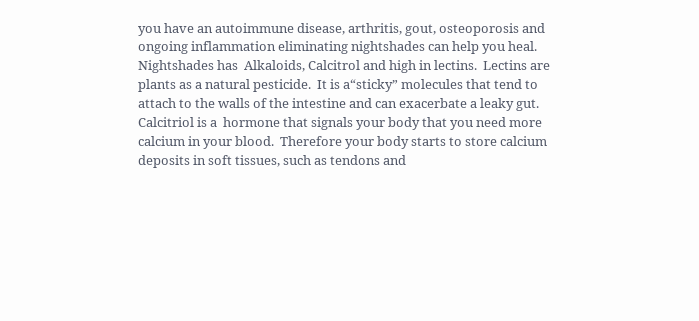you have an autoimmune disease, arthritis, gout, osteoporosis and ongoing inflammation eliminating nightshades can help you heal. Nightshades has  Alkaloids, Calcitrol and high in lectins.  Lectins are plants as a natural pesticide.  It is a“sticky” molecules that tend to attach to the walls of the intestine and can exacerbate a leaky gut.  Calcitriol is a  hormone that signals your body that you need more calcium in your blood.  Therefore your body starts to store calcium deposits in soft tissues, such as tendons and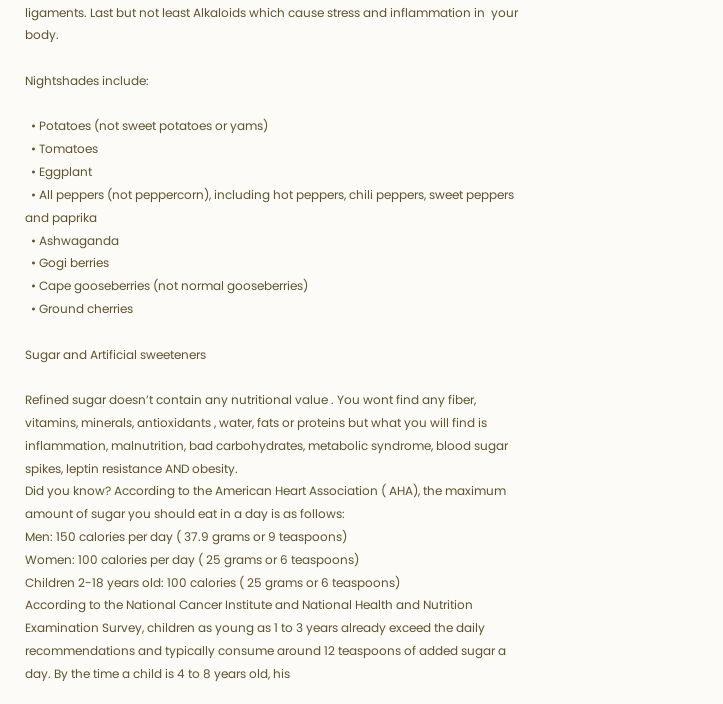ligaments. Last but not least Alkaloids which cause stress and inflammation in  your body.

Nightshades include:

  • Potatoes (not sweet potatoes or yams)
  • Tomatoes
  • Eggplant
  • All peppers (not peppercorn), including hot peppers, chili peppers, sweet peppers and paprika
  • Ashwaganda
  • Gogi berries
  • Cape gooseberries (not normal gooseberries)
  • Ground cherries

Sugar and Artificial sweeteners

Refined sugar doesn’t contain any nutritional value . You wont find any fiber, vitamins, minerals, antioxidants , water, fats or proteins but what you will find is inflammation, malnutrition, bad carbohydrates, metabolic syndrome, blood sugar spikes, leptin resistance AND obesity.
Did you know? According to the American Heart Association ( AHA), the maximum amount of sugar you should eat in a day is as follows:
Men: 150 calories per day ( 37.9 grams or 9 teaspoons)
Women: 100 calories per day ( 25 grams or 6 teaspoons)
Children 2-18 years old: 100 calories ( 25 grams or 6 teaspoons)
According to the National Cancer Institute and National Health and Nutrition Examination Survey, children as young as 1 to 3 years already exceed the daily recommendations and typically consume around 12 teaspoons of added sugar a day. By the time a child is 4 to 8 years old, his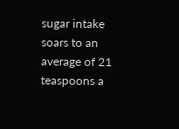sugar intake soars to an average of 21 teaspoons a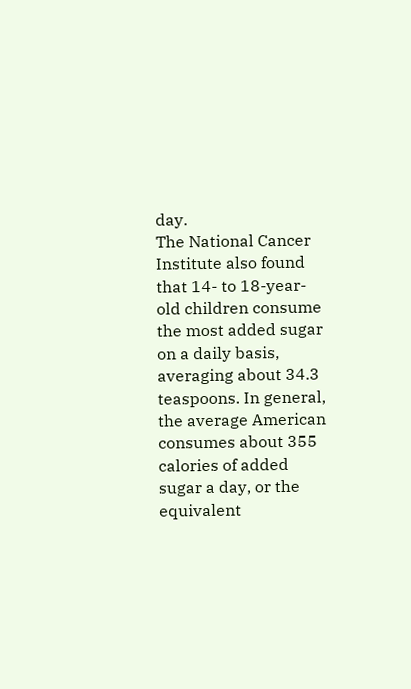day.
The National Cancer Institute also found that 14- to 18-year-old children consume the most added sugar on a daily basis, averaging about 34.3 teaspoons. In general, the average American consumes about 355 calories of added sugar a day, or the equivalent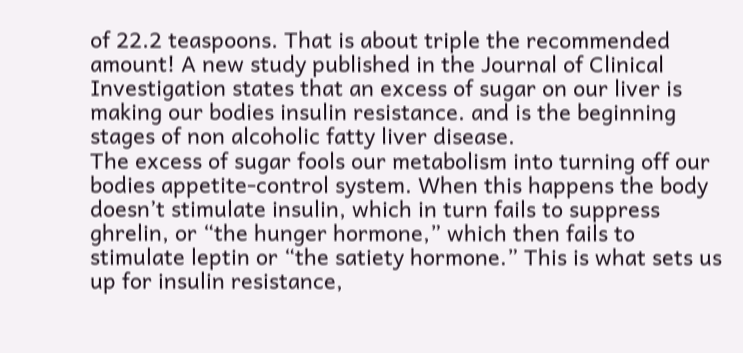of 22.2 teaspoons. That is about triple the recommended amount! A new study published in the Journal of Clinical Investigation states that an excess of sugar on our liver is making our bodies insulin resistance. and is the beginning stages of non alcoholic fatty liver disease.
The excess of sugar fools our metabolism into turning off our bodies appetite-control system. When this happens the body doesn’t stimulate insulin, which in turn fails to suppress ghrelin, or “the hunger hormone,” which then fails to stimulate leptin or “the satiety hormone.” This is what sets us up for insulin resistance,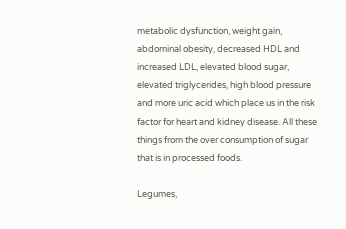metabolic dysfunction, weight gain, abdominal obesity, decreased HDL and increased LDL, elevated blood sugar, elevated triglycerides, high blood pressure and more uric acid which place us in the risk factor for heart and kidney disease. All these things from the over consumption of sugar that is in processed foods.

Legumes,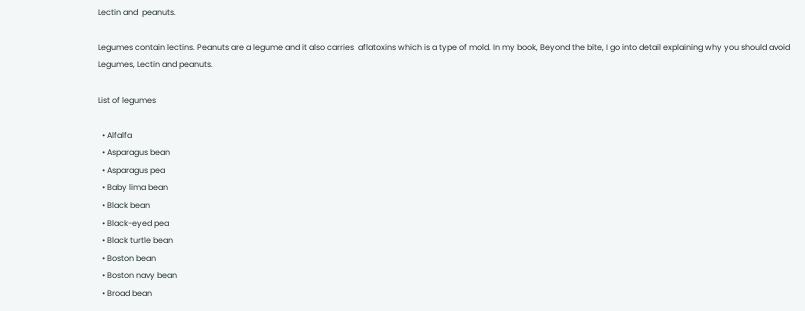Lectin and  peanuts.

Legumes contain lectins. Peanuts are a legume and it also carries  aflatoxins which is a type of mold. In my book, Beyond the bite, I go into detail explaining why you should avoid Legumes, Lectin and peanuts.

List of legumes

  • Alfalfa
  • Asparagus bean
  • Asparagus pea
  • Baby lima bean
  • Black bean
  • Black-eyed pea
  • Black turtle bean
  • Boston bean
  • Boston navy bean
  • Broad bean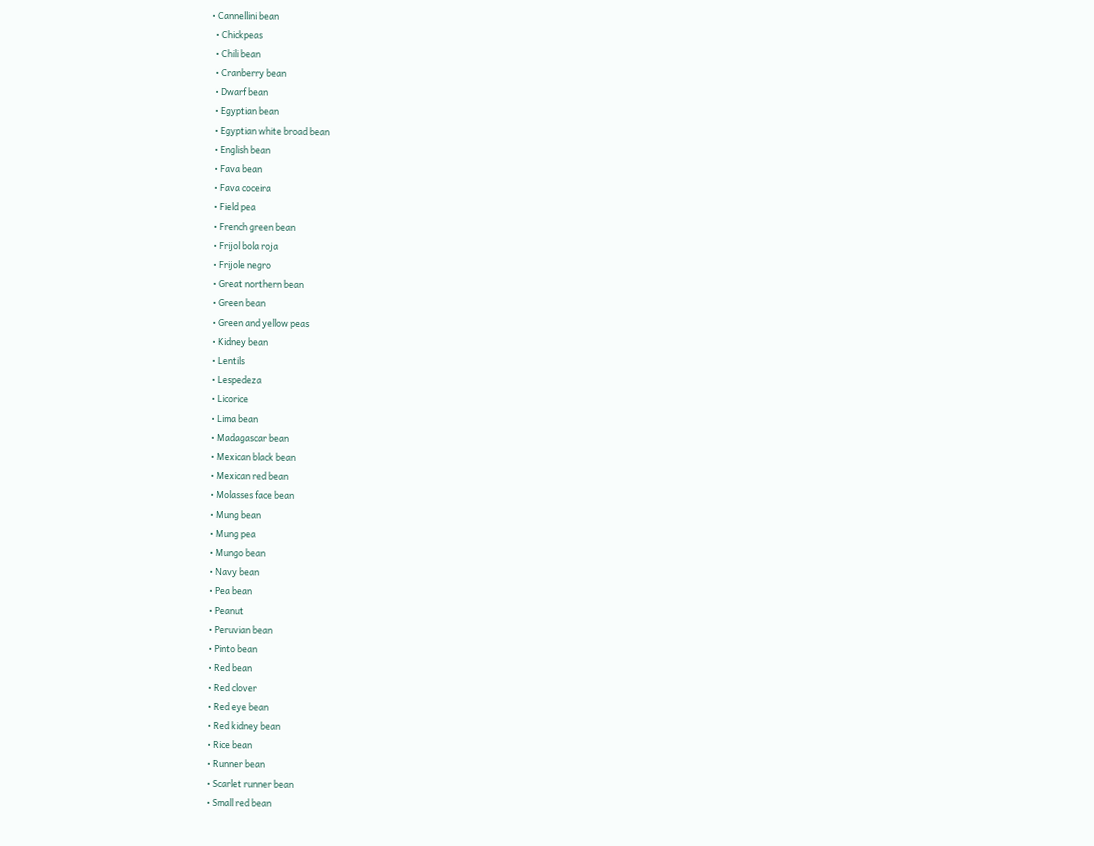• Cannellini bean
  • Chickpeas
  • Chili bean
  • Cranberry bean
  • Dwarf bean
  • Egyptian bean
  • Egyptian white broad bean
  • English bean
  • Fava bean
  • Fava coceira
  • Field pea
  • French green bean
  • Frijol bola roja
  • Frijole negro
  • Great northern bean
  • Green bean
  • Green and yellow peas
  • Kidney bean
  • Lentils
  • Lespedeza
  • Licorice
  • Lima bean
  • Madagascar bean
  • Mexican black bean
  • Mexican red bean
  • Molasses face bean
  • Mung bean
  • Mung pea
  • Mungo bean
  • Navy bean
  • Pea bean
  • Peanut
  • Peruvian bean
  • Pinto bean
  • Red bean
  • Red clover
  • Red eye bean
  • Red kidney bean
  • Rice bean
  • Runner bean
  • Scarlet runner bean
  • Small red bean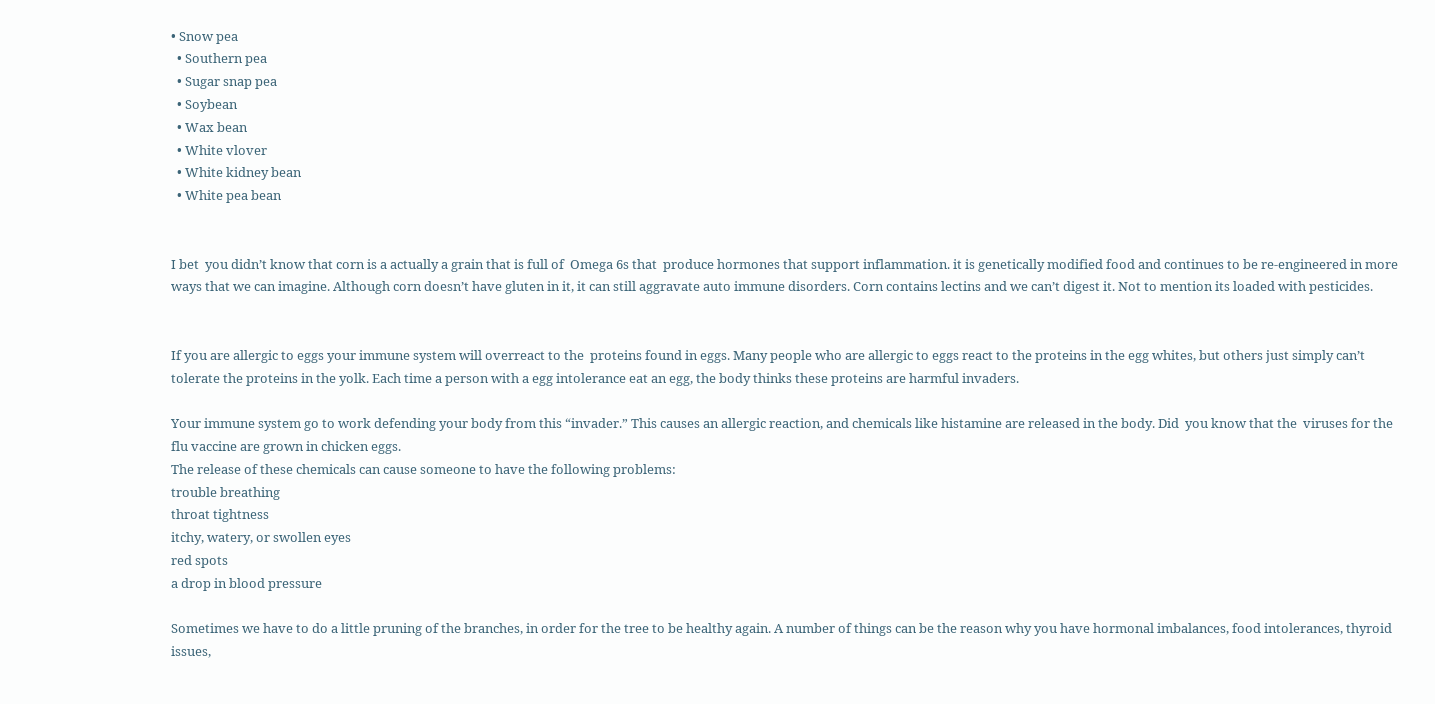• Snow pea
  • Southern pea
  • Sugar snap pea
  • Soybean
  • Wax bean
  • White vlover
  • White kidney bean
  • White pea bean


I bet  you didn’t know that corn is a actually a grain that is full of  Omega 6s that  produce hormones that support inflammation. it is genetically modified food and continues to be re-engineered in more ways that we can imagine. Although corn doesn’t have gluten in it, it can still aggravate auto immune disorders. Corn contains lectins and we can’t digest it. Not to mention its loaded with pesticides.


If you are allergic to eggs your immune system will overreact to the  proteins found in eggs. Many people who are allergic to eggs react to the proteins in the egg whites, but others just simply can’t tolerate the proteins in the yolk. Each time a person with a egg intolerance eat an egg, the body thinks these proteins are harmful invaders.

Your immune system go to work defending your body from this “invader.” This causes an allergic reaction, and chemicals like histamine are released in the body. Did  you know that the  viruses for the flu vaccine are grown in chicken eggs.
The release of these chemicals can cause someone to have the following problems:
trouble breathing
throat tightness
itchy, watery, or swollen eyes
red spots
a drop in blood pressure

Sometimes we have to do a little pruning of the branches, in order for the tree to be healthy again. A number of things can be the reason why you have hormonal imbalances, food intolerances, thyroid issues,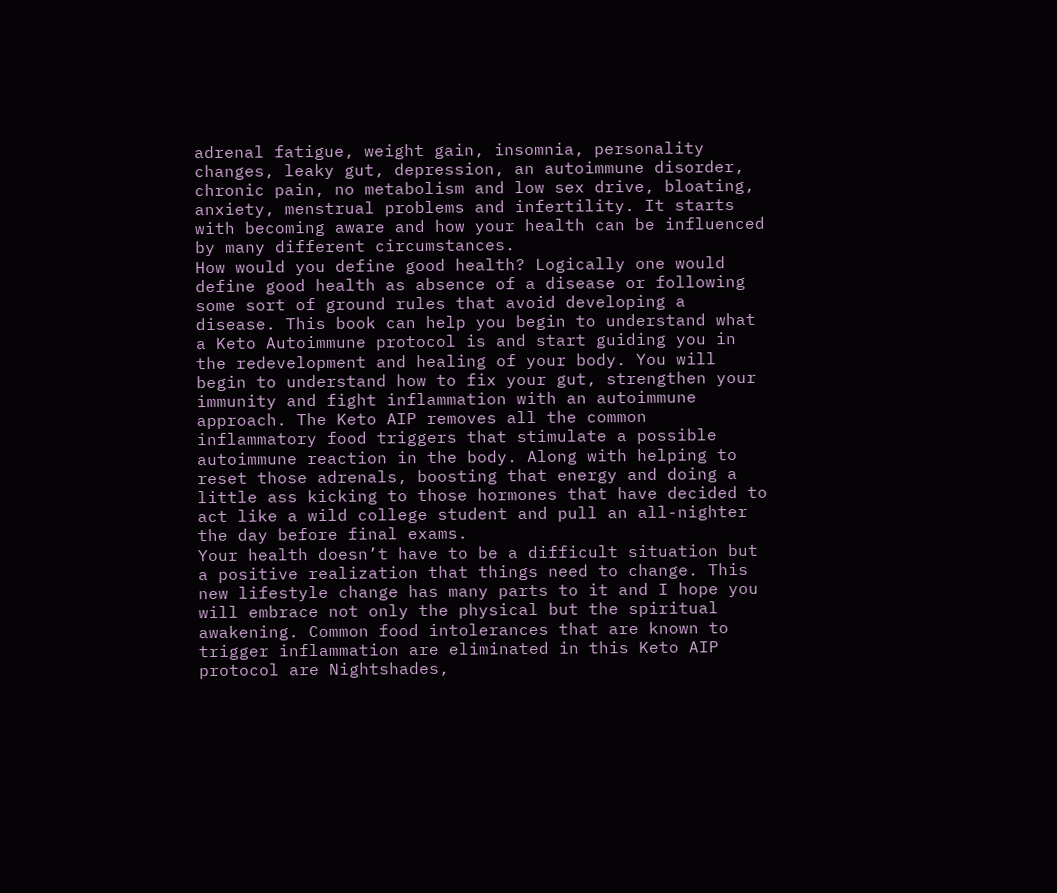adrenal fatigue, weight gain, insomnia, personality changes, leaky gut, depression, an autoimmune disorder, chronic pain, no metabolism and low sex drive, bloating, anxiety, menstrual problems and infertility. It starts with becoming aware and how your health can be influenced by many different circumstances.
How would you define good health? Logically one would define good health as absence of a disease or following some sort of ground rules that avoid developing a disease. This book can help you begin to understand what a Keto Autoimmune protocol is and start guiding you in the redevelopment and healing of your body. You will begin to understand how to fix your gut, strengthen your immunity and fight inflammation with an autoimmune approach. The Keto AIP removes all the common inflammatory food triggers that stimulate a possible autoimmune reaction in the body. Along with helping to reset those adrenals, boosting that energy and doing a little ass kicking to those hormones that have decided to act like a wild college student and pull an all-nighter the day before final exams.
Your health doesn’t have to be a difficult situation but a positive realization that things need to change. This new lifestyle change has many parts to it and I hope you will embrace not only the physical but the spiritual awakening. Common food intolerances that are known to trigger inflammation are eliminated in this Keto AIP protocol are Nightshades,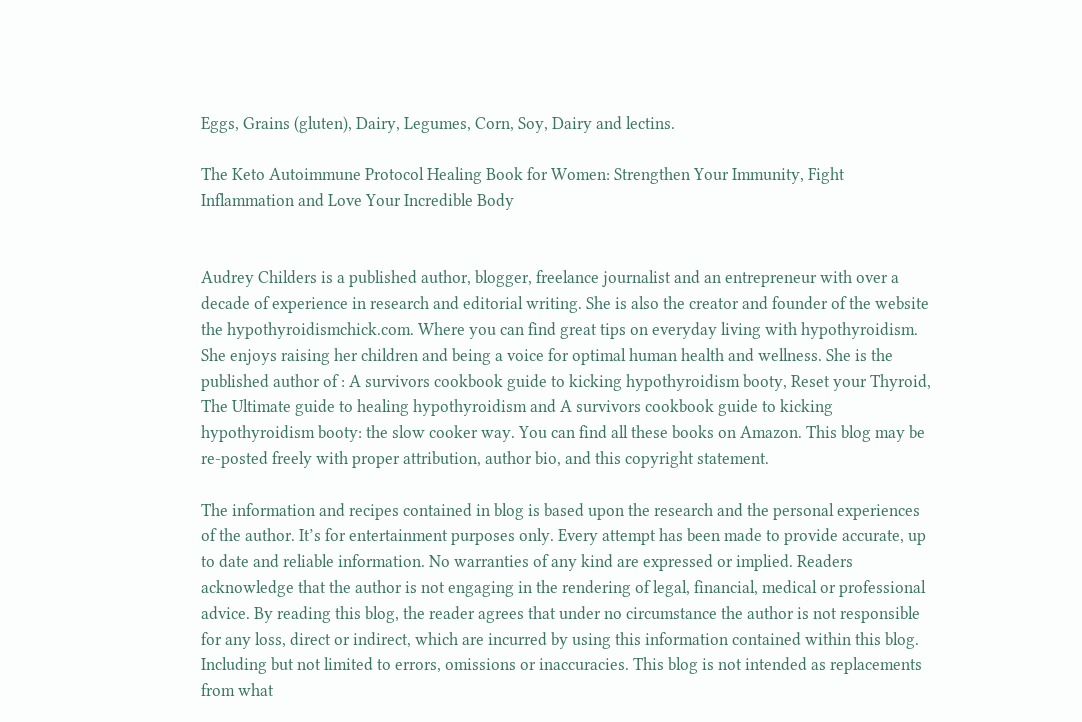Eggs, Grains (gluten), Dairy, Legumes, Corn, Soy, Dairy and lectins.

The Keto Autoimmune Protocol Healing Book for Women: Strengthen Your Immunity, Fight Inflammation and Love Your Incredible Body


Audrey Childers is a published author, blogger, freelance journalist and an entrepreneur with over a decade of experience in research and editorial writing. She is also the creator and founder of the website the hypothyroidismchick.com. Where you can find great tips on everyday living with hypothyroidism. She enjoys raising her children and being a voice for optimal human health and wellness. She is the published author of : A survivors cookbook guide to kicking hypothyroidism booty, Reset your Thyroid, The Ultimate guide to healing hypothyroidism and A survivors cookbook guide to kicking hypothyroidism booty: the slow cooker way. You can find all these books on Amazon. This blog may be re-posted freely with proper attribution, author bio, and this copyright statement.

The information and recipes contained in blog is based upon the research and the personal experiences of the author. It’s for entertainment purposes only. Every attempt has been made to provide accurate, up to date and reliable information. No warranties of any kind are expressed or implied. Readers acknowledge that the author is not engaging in the rendering of legal, financial, medical or professional advice. By reading this blog, the reader agrees that under no circumstance the author is not responsible for any loss, direct or indirect, which are incurred by using this information contained within this blog. Including but not limited to errors, omissions or inaccuracies. This blog is not intended as replacements from what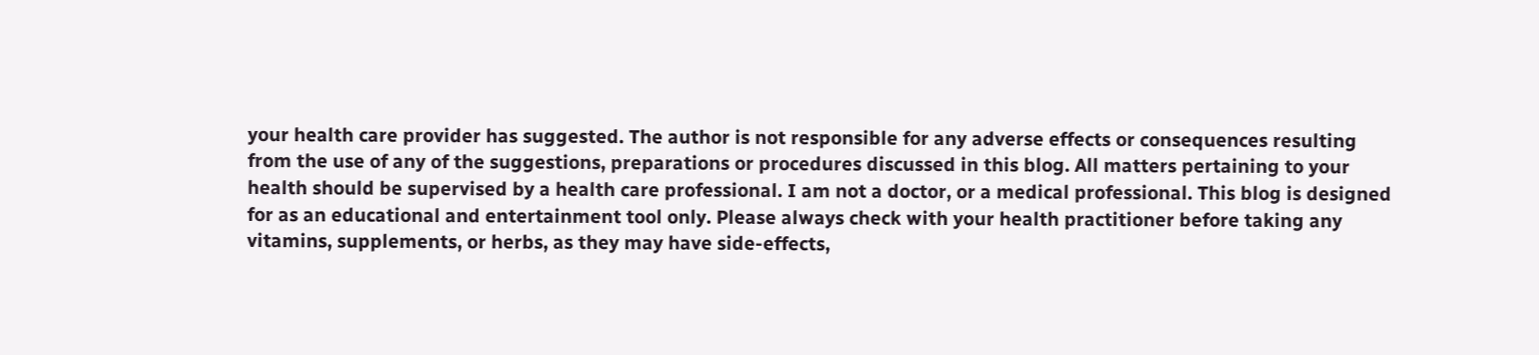your health care provider has suggested. The author is not responsible for any adverse effects or consequences resulting from the use of any of the suggestions, preparations or procedures discussed in this blog. All matters pertaining to your health should be supervised by a health care professional. I am not a doctor, or a medical professional. This blog is designed for as an educational and entertainment tool only. Please always check with your health practitioner before taking any vitamins, supplements, or herbs, as they may have side-effects,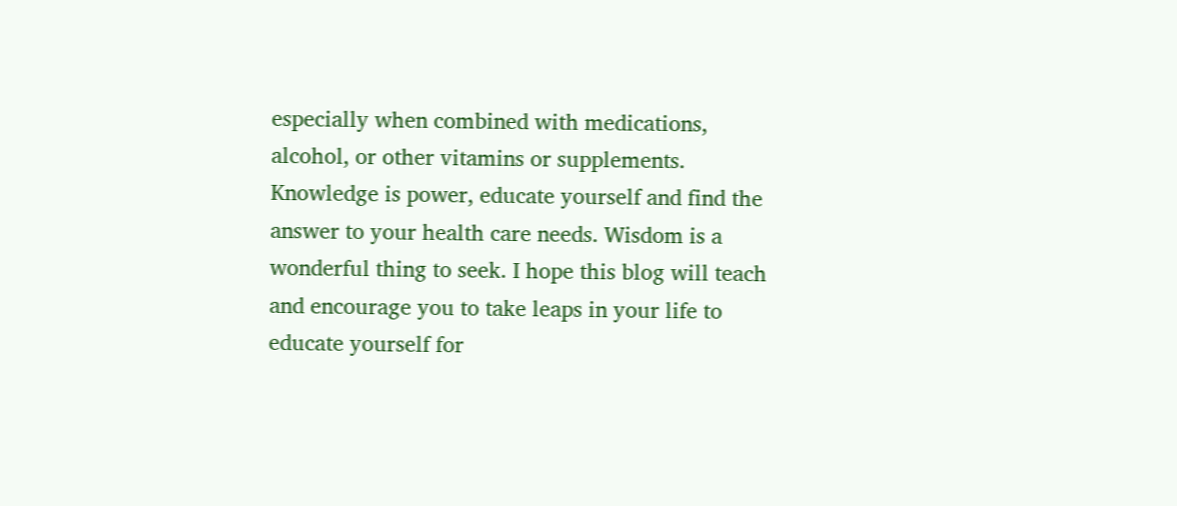especially when combined with medications, alcohol, or other vitamins or supplements. Knowledge is power, educate yourself and find the answer to your health care needs. Wisdom is a wonderful thing to seek. I hope this blog will teach and encourage you to take leaps in your life to educate yourself for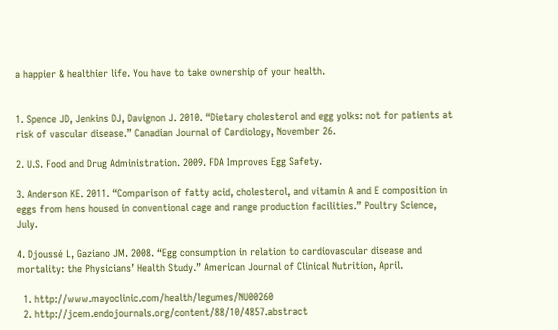a happier & healthier life. You have to take ownership of your health.


1. Spence JD, Jenkins DJ, Davignon J. 2010. “Dietary cholesterol and egg yolks: not for patients at risk of vascular disease.” Canadian Journal of Cardiology, November 26.

2. U.S. Food and Drug Administration. 2009. FDA Improves Egg Safety.

3. Anderson KE. 2011. “Comparison of fatty acid, cholesterol, and vitamin A and E composition in eggs from hens housed in conventional cage and range production facilities.” Poultry Science, July.

4. Djoussé L, Gaziano JM. 2008. “Egg consumption in relation to cardiovascular disease and mortality: the Physicians’ Health Study.” American Journal of Clinical Nutrition, April.

  1. http://www.mayoclinic.com/health/legumes/NU00260
  2. http://jcem.endojournals.org/content/88/10/4857.abstract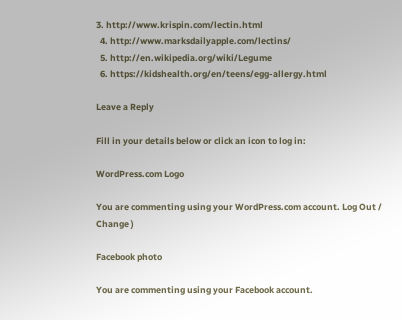3. http://www.krispin.com/lectin.html
  4. http://www.marksdailyapple.com/lectins/
  5. http://en.wikipedia.org/wiki/Legume
  6. https://kidshealth.org/en/teens/egg-allergy.html

Leave a Reply

Fill in your details below or click an icon to log in:

WordPress.com Logo

You are commenting using your WordPress.com account. Log Out /  Change )

Facebook photo

You are commenting using your Facebook account.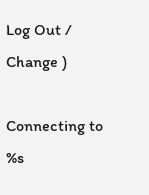Log Out /  Change )

Connecting to %s